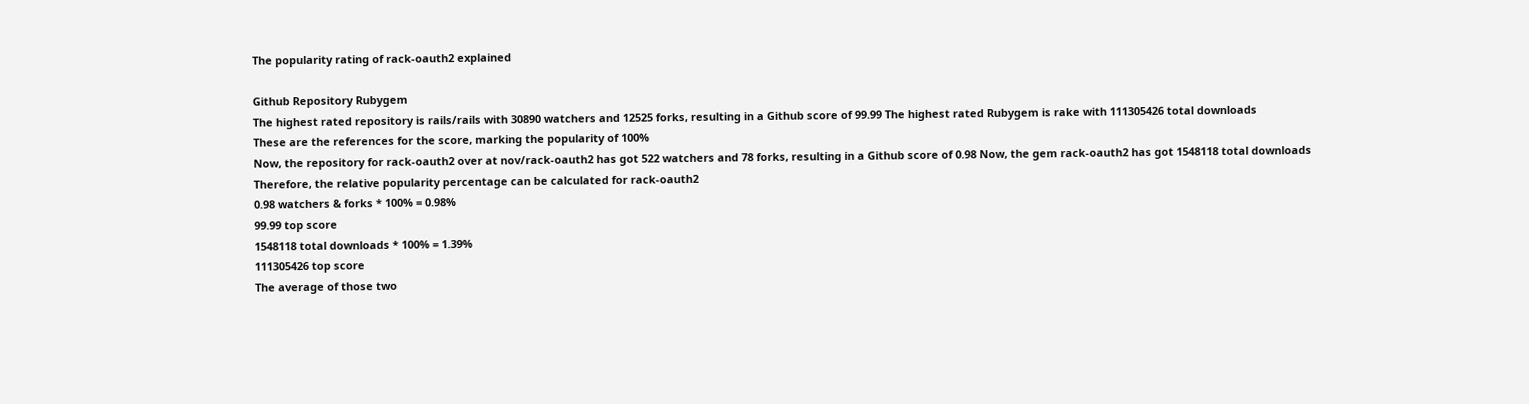The popularity rating of rack-oauth2 explained

Github Repository Rubygem
The highest rated repository is rails/rails with 30890 watchers and 12525 forks, resulting in a Github score of 99.99 The highest rated Rubygem is rake with 111305426 total downloads
These are the references for the score, marking the popularity of 100%
Now, the repository for rack-oauth2 over at nov/rack-oauth2 has got 522 watchers and 78 forks, resulting in a Github score of 0.98 Now, the gem rack-oauth2 has got 1548118 total downloads
Therefore, the relative popularity percentage can be calculated for rack-oauth2
0.98 watchers & forks * 100% = 0.98%
99.99 top score
1548118 total downloads * 100% = 1.39%
111305426 top score
The average of those two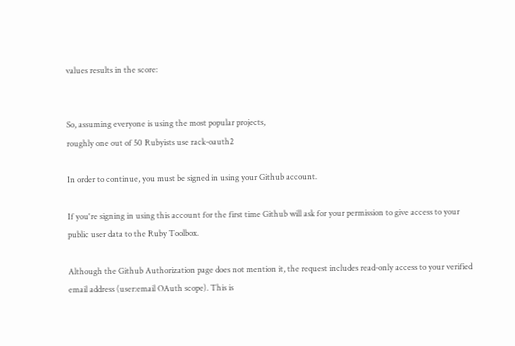values results in the score:


So, assuming everyone is using the most popular projects,
roughly one out of 50 Rubyists use rack-oauth2

In order to continue, you must be signed in using your Github account.

If you're signing in using this account for the first time Github will ask for your permission to give access to your public user data to the Ruby Toolbox.

Although the Github Authorization page does not mention it, the request includes read-only access to your verified email address (user:email OAuth scope). This is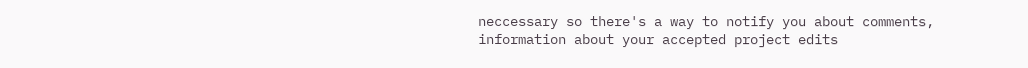neccessary so there's a way to notify you about comments, information about your accepted project edits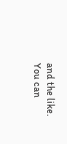and the like. You can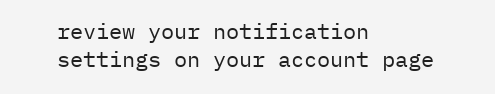review your notification settings on your account page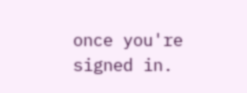once you're signed in.